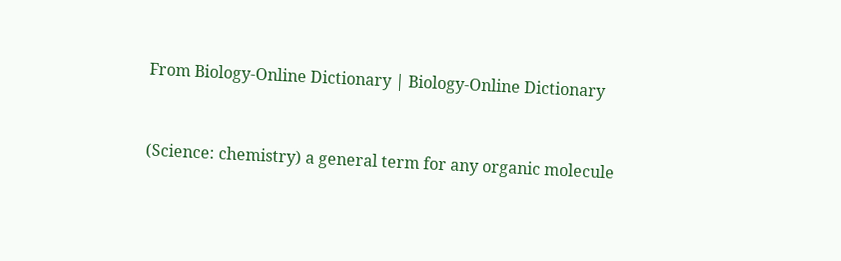From Biology-Online Dictionary | Biology-Online Dictionary


(Science: chemistry) a general term for any organic molecule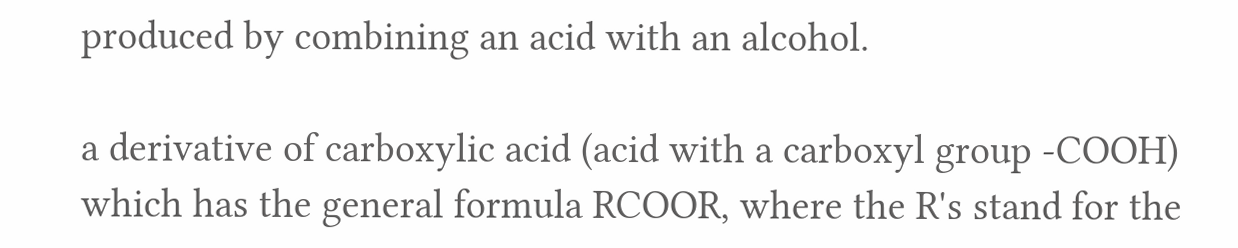produced by combining an acid with an alcohol.

a derivative of carboxylic acid (acid with a carboxyl group -COOH) which has the general formula RCOOR, where the R's stand for the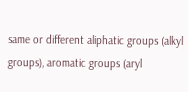same or different aliphatic groups (alkyl groups), aromatic groups (aryl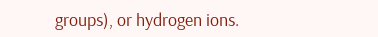groups), or hydrogen ions.